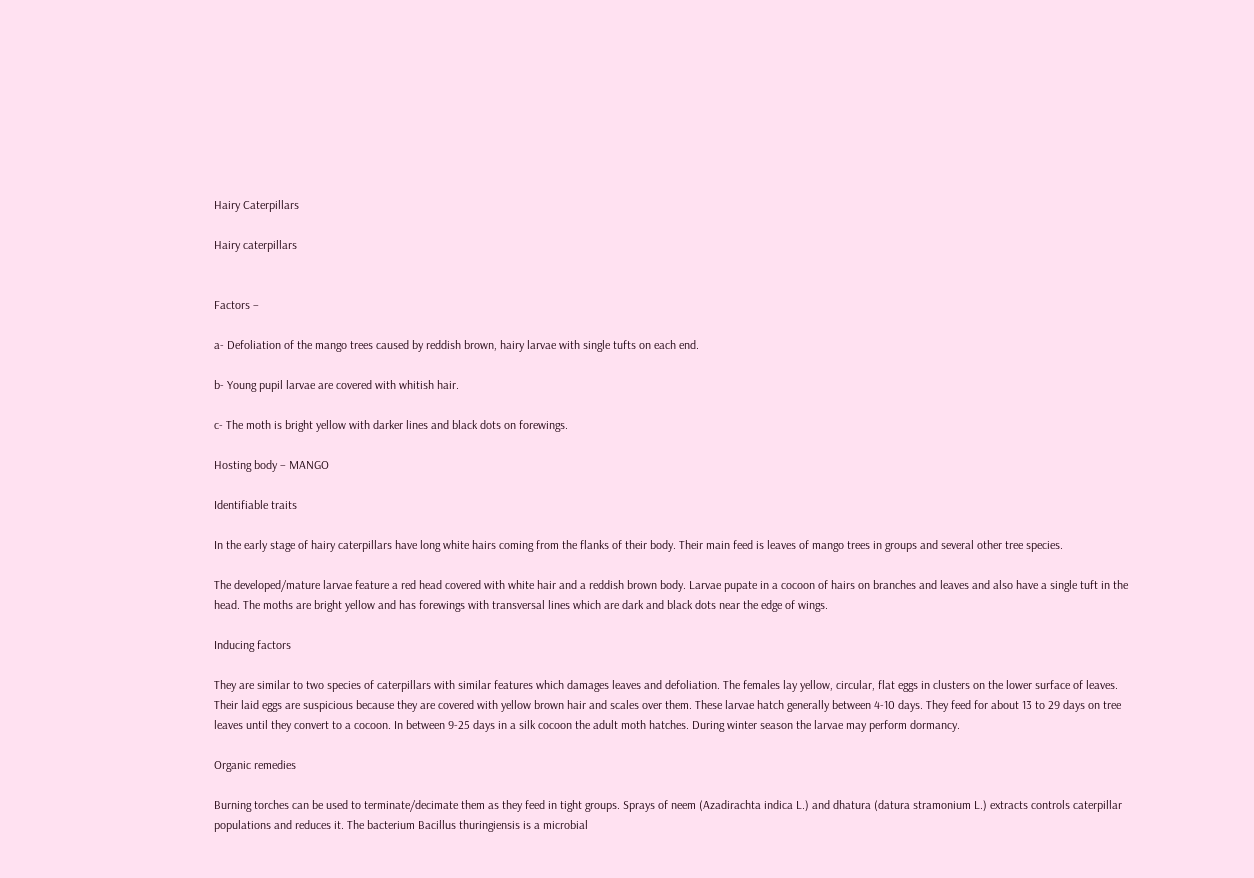Hairy Caterpillars

Hairy caterpillars


Factors –

a- Defoliation of the mango trees caused by reddish brown, hairy larvae with single tufts on each end.

b- Young pupil larvae are covered with whitish hair.

c- The moth is bright yellow with darker lines and black dots on forewings.

Hosting body – MANGO

Identifiable traits

In the early stage of hairy caterpillars have long white hairs coming from the flanks of their body. Their main feed is leaves of mango trees in groups and several other tree species.

The developed/mature larvae feature a red head covered with white hair and a reddish brown body. Larvae pupate in a cocoon of hairs on branches and leaves and also have a single tuft in the head. The moths are bright yellow and has forewings with transversal lines which are dark and black dots near the edge of wings.

Inducing factors

They are similar to two species of caterpillars with similar features which damages leaves and defoliation. The females lay yellow, circular, flat eggs in clusters on the lower surface of leaves. Their laid eggs are suspicious because they are covered with yellow brown hair and scales over them. These larvae hatch generally between 4-10 days. They feed for about 13 to 29 days on tree leaves until they convert to a cocoon. In between 9-25 days in a silk cocoon the adult moth hatches. During winter season the larvae may perform dormancy.

Organic remedies

Burning torches can be used to terminate/decimate them as they feed in tight groups. Sprays of neem (Azadirachta indica L.) and dhatura (datura stramonium L.) extracts controls caterpillar populations and reduces it. The bacterium Bacillus thuringiensis is a microbial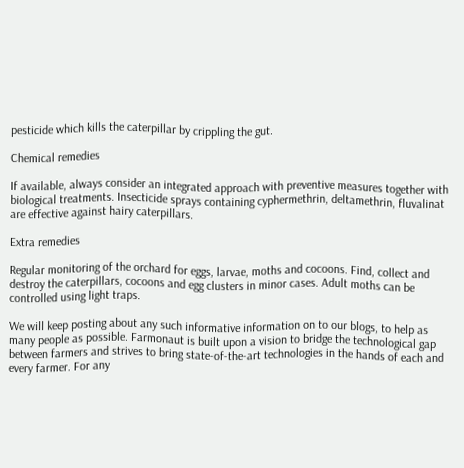pesticide which kills the caterpillar by crippling the gut.

Chemical remedies

If available, always consider an integrated approach with preventive measures together with biological treatments. Insecticide sprays containing cyphermethrin, deltamethrin, fluvalinat are effective against hairy caterpillars.

Extra remedies

Regular monitoring of the orchard for eggs, larvae, moths and cocoons. Find, collect and destroy the caterpillars, cocoons and egg clusters in minor cases. Adult moths can be controlled using light traps.

We will keep posting about any such informative information on to our blogs, to help as many people as possible. Farmonaut is built upon a vision to bridge the technological gap between farmers and strives to bring state-of-the-art technologies in the hands of each and every farmer. For any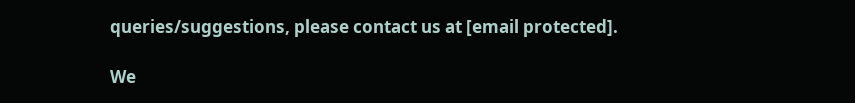queries/suggestions, please contact us at [email protected].

We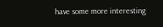have some more interesting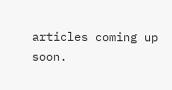articles coming up soon.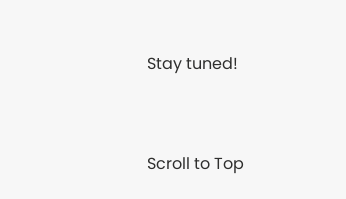Stay tuned!


Scroll to Top